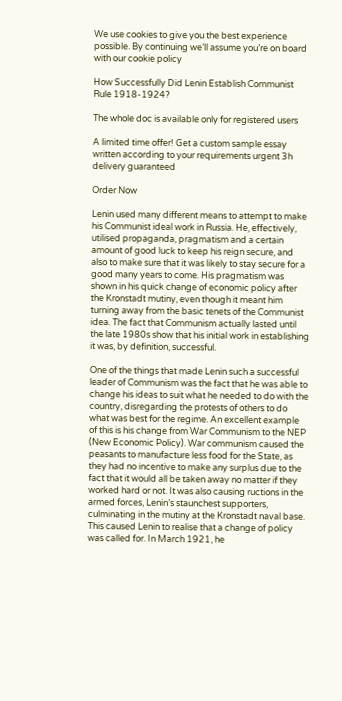We use cookies to give you the best experience possible. By continuing we’ll assume you’re on board with our cookie policy

How Successfully Did Lenin Establish Communist Rule 1918-1924?

The whole doc is available only for registered users

A limited time offer! Get a custom sample essay written according to your requirements urgent 3h delivery guaranteed

Order Now

Lenin used many different means to attempt to make his Communist ideal work in Russia. He, effectively, utilised propaganda, pragmatism and a certain amount of good luck to keep his reign secure, and also to make sure that it was likely to stay secure for a good many years to come. His pragmatism was shown in his quick change of economic policy after the Kronstadt mutiny, even though it meant him turning away from the basic tenets of the Communist idea. The fact that Communism actually lasted until the late 1980s show that his initial work in establishing it was, by definition, successful.

One of the things that made Lenin such a successful leader of Communism was the fact that he was able to change his ideas to suit what he needed to do with the country, disregarding the protests of others to do what was best for the regime. An excellent example of this is his change from War Communism to the NEP (New Economic Policy). War communism caused the peasants to manufacture less food for the State, as they had no incentive to make any surplus due to the fact that it would all be taken away no matter if they worked hard or not. It was also causing ructions in the armed forces, Lenin’s staunchest supporters, culminating in the mutiny at the Kronstadt naval base. This caused Lenin to realise that a change of policy was called for. In March 1921, he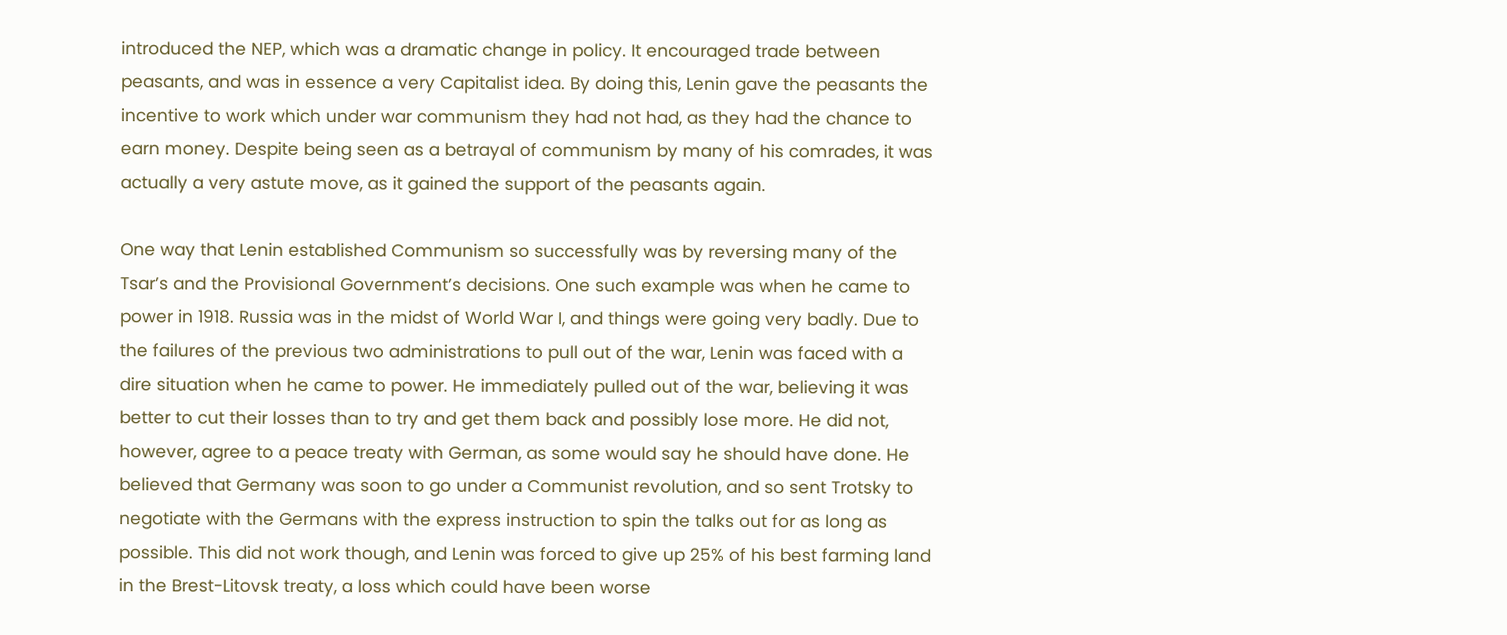introduced the NEP, which was a dramatic change in policy. It encouraged trade between peasants, and was in essence a very Capitalist idea. By doing this, Lenin gave the peasants the incentive to work which under war communism they had not had, as they had the chance to earn money. Despite being seen as a betrayal of communism by many of his comrades, it was actually a very astute move, as it gained the support of the peasants again.

One way that Lenin established Communism so successfully was by reversing many of the Tsar’s and the Provisional Government’s decisions. One such example was when he came to power in 1918. Russia was in the midst of World War I, and things were going very badly. Due to the failures of the previous two administrations to pull out of the war, Lenin was faced with a dire situation when he came to power. He immediately pulled out of the war, believing it was better to cut their losses than to try and get them back and possibly lose more. He did not, however, agree to a peace treaty with German, as some would say he should have done. He believed that Germany was soon to go under a Communist revolution, and so sent Trotsky to negotiate with the Germans with the express instruction to spin the talks out for as long as possible. This did not work though, and Lenin was forced to give up 25% of his best farming land in the Brest-Litovsk treaty, a loss which could have been worse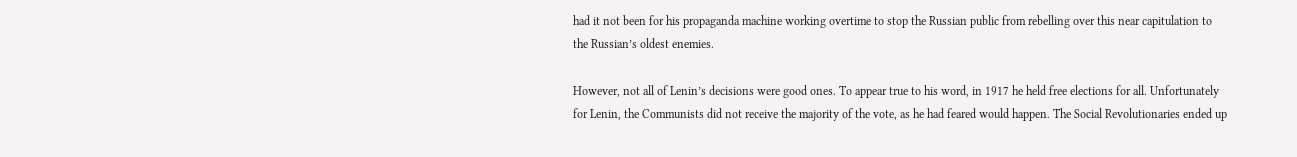had it not been for his propaganda machine working overtime to stop the Russian public from rebelling over this near capitulation to the Russian’s oldest enemies.

However, not all of Lenin’s decisions were good ones. To appear true to his word, in 1917 he held free elections for all. Unfortunately for Lenin, the Communists did not receive the majority of the vote, as he had feared would happen. The Social Revolutionaries ended up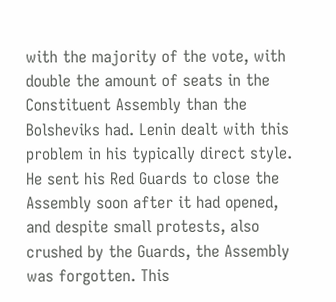with the majority of the vote, with double the amount of seats in the Constituent Assembly than the Bolsheviks had. Lenin dealt with this problem in his typically direct style. He sent his Red Guards to close the Assembly soon after it had opened, and despite small protests, also crushed by the Guards, the Assembly was forgotten. This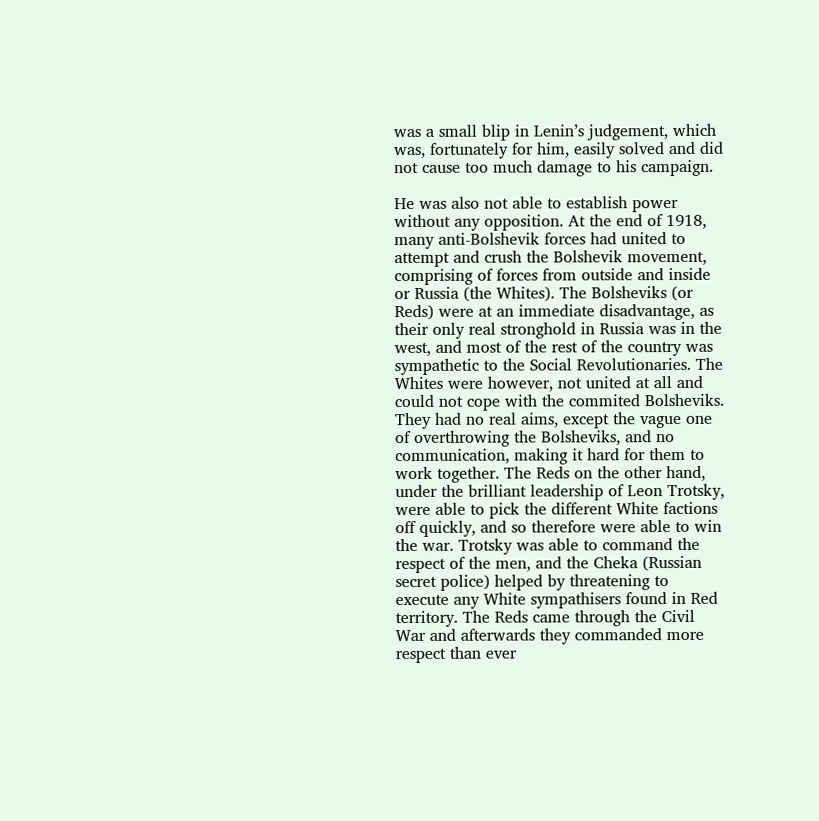was a small blip in Lenin’s judgement, which was, fortunately for him, easily solved and did not cause too much damage to his campaign.

He was also not able to establish power without any opposition. At the end of 1918, many anti-Bolshevik forces had united to attempt and crush the Bolshevik movement, comprising of forces from outside and inside or Russia (the Whites). The Bolsheviks (or Reds) were at an immediate disadvantage, as their only real stronghold in Russia was in the west, and most of the rest of the country was sympathetic to the Social Revolutionaries. The Whites were however, not united at all and could not cope with the commited Bolsheviks. They had no real aims, except the vague one of overthrowing the Bolsheviks, and no communication, making it hard for them to work together. The Reds on the other hand, under the brilliant leadership of Leon Trotsky, were able to pick the different White factions off quickly, and so therefore were able to win the war. Trotsky was able to command the respect of the men, and the Cheka (Russian secret police) helped by threatening to execute any White sympathisers found in Red territory. The Reds came through the Civil War and afterwards they commanded more respect than ever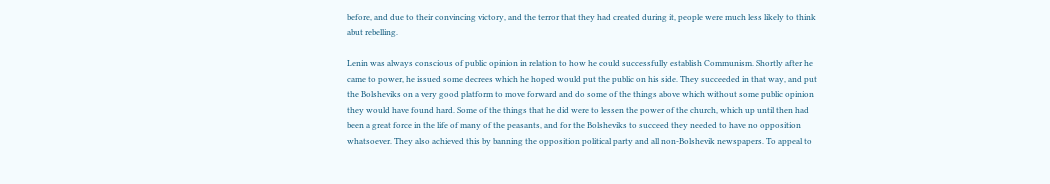before, and due to their convincing victory, and the terror that they had created during it, people were much less likely to think abut rebelling.

Lenin was always conscious of public opinion in relation to how he could successfully establish Communism. Shortly after he came to power, he issued some decrees which he hoped would put the public on his side. They succeeded in that way, and put the Bolsheviks on a very good platform to move forward and do some of the things above which without some public opinion they would have found hard. Some of the things that he did were to lessen the power of the church, which up until then had been a great force in the life of many of the peasants, and for the Bolsheviks to succeed they needed to have no opposition whatsoever. They also achieved this by banning the opposition political party and all non-Bolshevik newspapers. To appeal to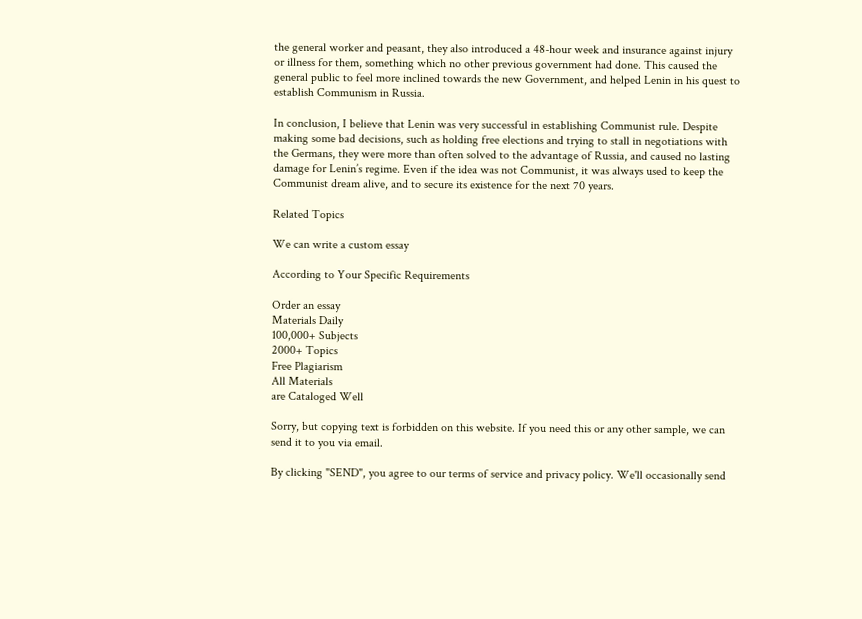the general worker and peasant, they also introduced a 48-hour week and insurance against injury or illness for them, something which no other previous government had done. This caused the general public to feel more inclined towards the new Government, and helped Lenin in his quest to establish Communism in Russia.

In conclusion, I believe that Lenin was very successful in establishing Communist rule. Despite making some bad decisions, such as holding free elections and trying to stall in negotiations with the Germans, they were more than often solved to the advantage of Russia, and caused no lasting damage for Lenin’s regime. Even if the idea was not Communist, it was always used to keep the Communist dream alive, and to secure its existence for the next 70 years.

Related Topics

We can write a custom essay

According to Your Specific Requirements

Order an essay
Materials Daily
100,000+ Subjects
2000+ Topics
Free Plagiarism
All Materials
are Cataloged Well

Sorry, but copying text is forbidden on this website. If you need this or any other sample, we can send it to you via email.

By clicking "SEND", you agree to our terms of service and privacy policy. We'll occasionally send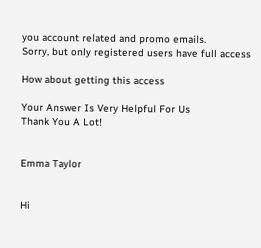you account related and promo emails.
Sorry, but only registered users have full access

How about getting this access

Your Answer Is Very Helpful For Us
Thank You A Lot!


Emma Taylor


Hi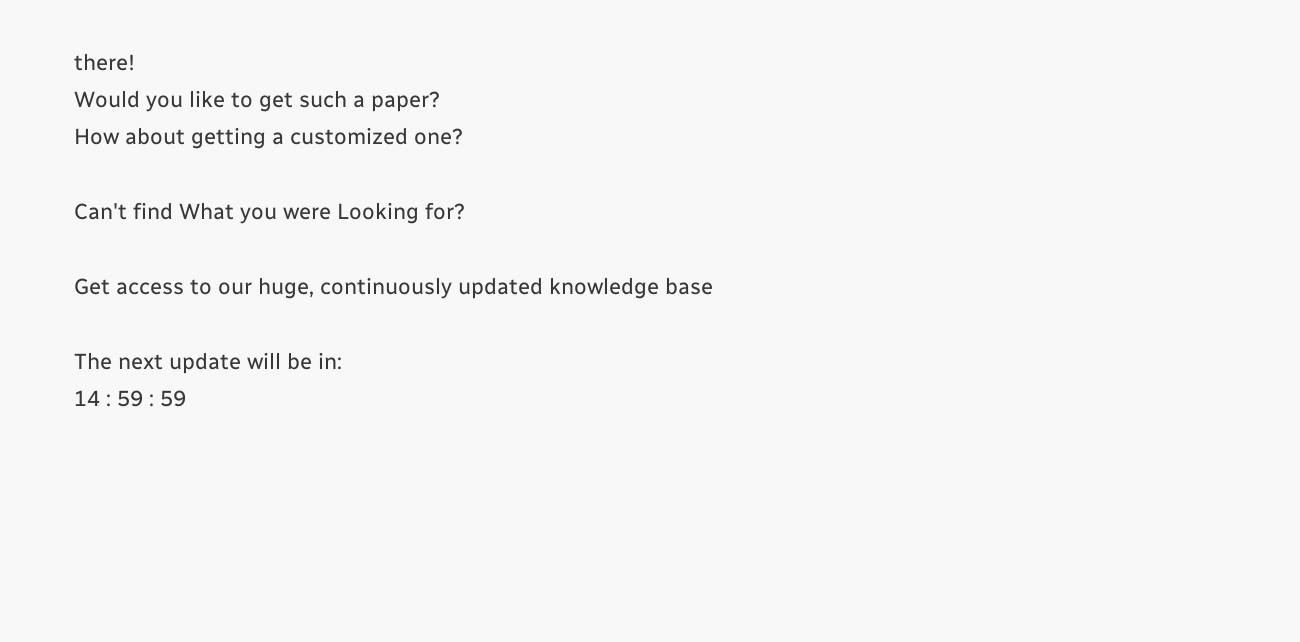there!
Would you like to get such a paper?
How about getting a customized one?

Can't find What you were Looking for?

Get access to our huge, continuously updated knowledge base

The next update will be in:
14 : 59 : 59